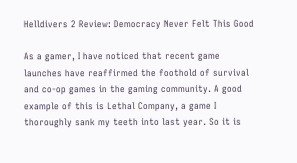Helldivers 2 Review: Democracy Never Felt This Good

As a gamer, I have noticed that recent game launches have reaffirmed the foothold of survival and co-op games in the gaming community. A good example of this is Lethal Company, a game I thoroughly sank my teeth into last year. So it is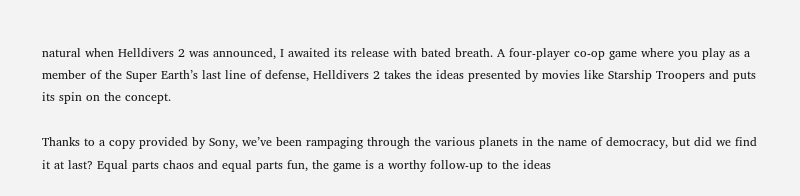natural when Helldivers 2 was announced, I awaited its release with bated breath. A four-player co-op game where you play as a member of the Super Earth’s last line of defense, Helldivers 2 takes the ideas presented by movies like Starship Troopers and puts its spin on the concept.

Thanks to a copy provided by Sony, we’ve been rampaging through the various planets in the name of democracy, but did we find it at last? Equal parts chaos and equal parts fun, the game is a worthy follow-up to the ideas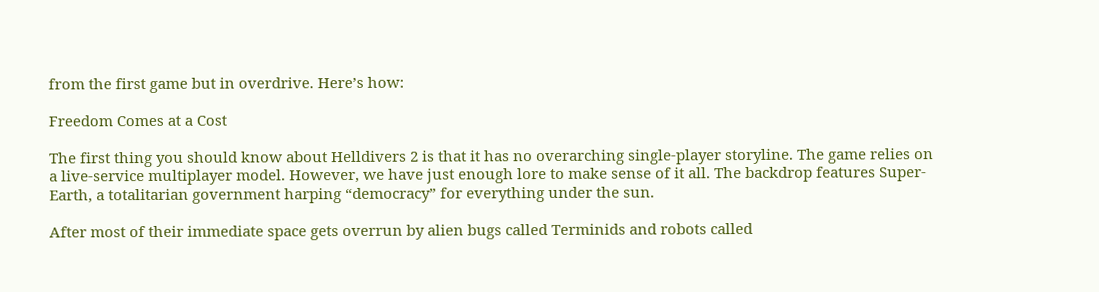from the first game but in overdrive. Here’s how:

Freedom Comes at a Cost

The first thing you should know about Helldivers 2 is that it has no overarching single-player storyline. The game relies on a live-service multiplayer model. However, we have just enough lore to make sense of it all. The backdrop features Super-Earth, a totalitarian government harping “democracy” for everything under the sun.

After most of their immediate space gets overrun by alien bugs called Terminids and robots called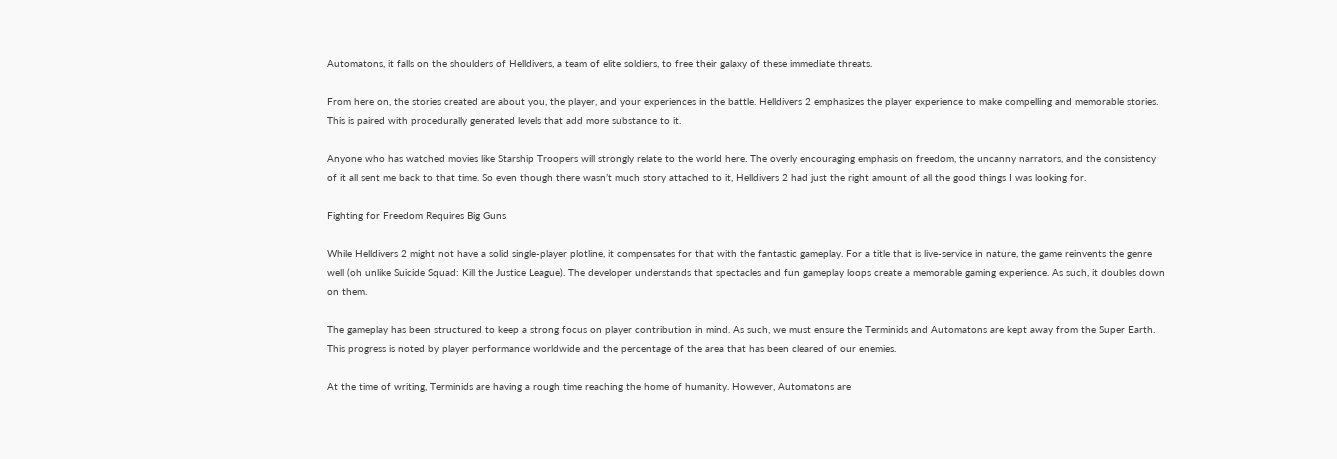Automatons, it falls on the shoulders of Helldivers, a team of elite soldiers, to free their galaxy of these immediate threats.

From here on, the stories created are about you, the player, and your experiences in the battle. Helldivers 2 emphasizes the player experience to make compelling and memorable stories. This is paired with procedurally generated levels that add more substance to it.

Anyone who has watched movies like Starship Troopers will strongly relate to the world here. The overly encouraging emphasis on freedom, the uncanny narrators, and the consistency of it all sent me back to that time. So even though there wasn’t much story attached to it, Helldivers 2 had just the right amount of all the good things I was looking for.

Fighting for Freedom Requires Big Guns

While Helldivers 2 might not have a solid single-player plotline, it compensates for that with the fantastic gameplay. For a title that is live-service in nature, the game reinvents the genre well (oh unlike Suicide Squad: Kill the Justice League). The developer understands that spectacles and fun gameplay loops create a memorable gaming experience. As such, it doubles down on them.

The gameplay has been structured to keep a strong focus on player contribution in mind. As such, we must ensure the Terminids and Automatons are kept away from the Super Earth. This progress is noted by player performance worldwide and the percentage of the area that has been cleared of our enemies.

At the time of writing, Terminids are having a rough time reaching the home of humanity. However, Automatons are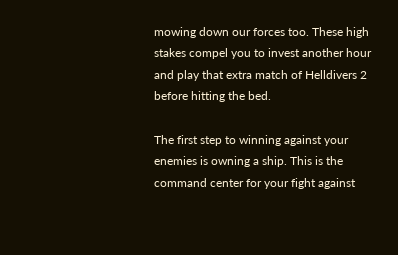mowing down our forces too. These high stakes compel you to invest another hour and play that extra match of Helldivers 2 before hitting the bed.

The first step to winning against your enemies is owning a ship. This is the command center for your fight against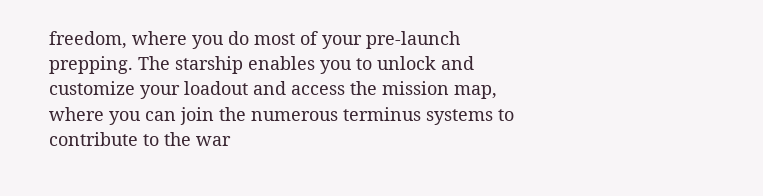freedom, where you do most of your pre-launch prepping. The starship enables you to unlock and customize your loadout and access the mission map, where you can join the numerous terminus systems to contribute to the war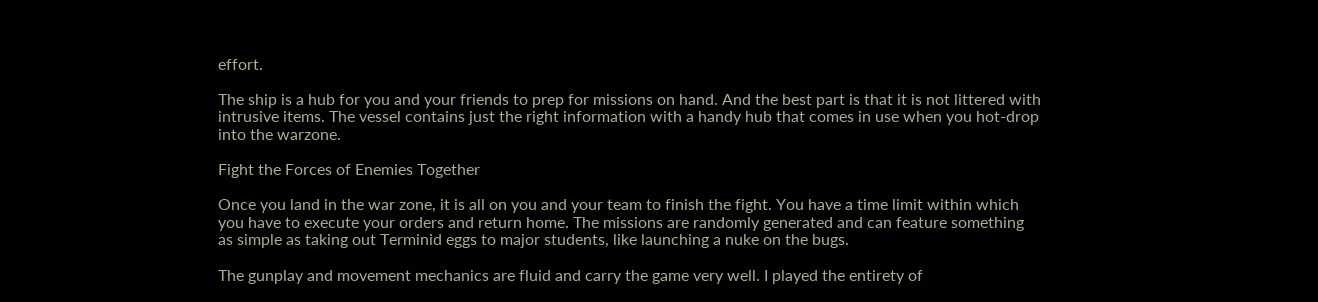effort.

The ship is a hub for you and your friends to prep for missions on hand. And the best part is that it is not littered with intrusive items. The vessel contains just the right information with a handy hub that comes in use when you hot-drop into the warzone.

Fight the Forces of Enemies Together

Once you land in the war zone, it is all on you and your team to finish the fight. You have a time limit within which you have to execute your orders and return home. The missions are randomly generated and can feature something as simple as taking out Terminid eggs to major students, like launching a nuke on the bugs.

The gunplay and movement mechanics are fluid and carry the game very well. I played the entirety of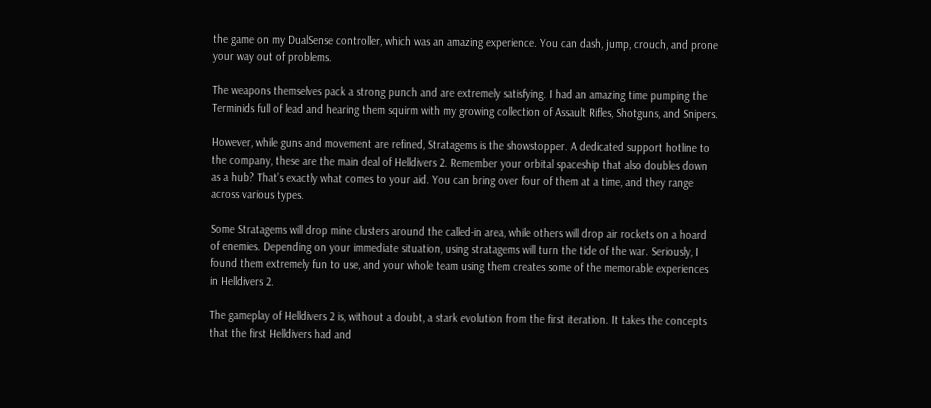the game on my DualSense controller, which was an amazing experience. You can dash, jump, crouch, and prone your way out of problems.

The weapons themselves pack a strong punch and are extremely satisfying. I had an amazing time pumping the Terminids full of lead and hearing them squirm with my growing collection of Assault Rifles, Shotguns, and Snipers.

However, while guns and movement are refined, Stratagems is the showstopper. A dedicated support hotline to the company, these are the main deal of Helldivers 2. Remember your orbital spaceship that also doubles down as a hub? That’s exactly what comes to your aid. You can bring over four of them at a time, and they range across various types.

Some Stratagems will drop mine clusters around the called-in area, while others will drop air rockets on a hoard of enemies. Depending on your immediate situation, using stratagems will turn the tide of the war. Seriously, I found them extremely fun to use, and your whole team using them creates some of the memorable experiences in Helldivers 2.

The gameplay of Helldivers 2 is, without a doubt, a stark evolution from the first iteration. It takes the concepts that the first Helldivers had and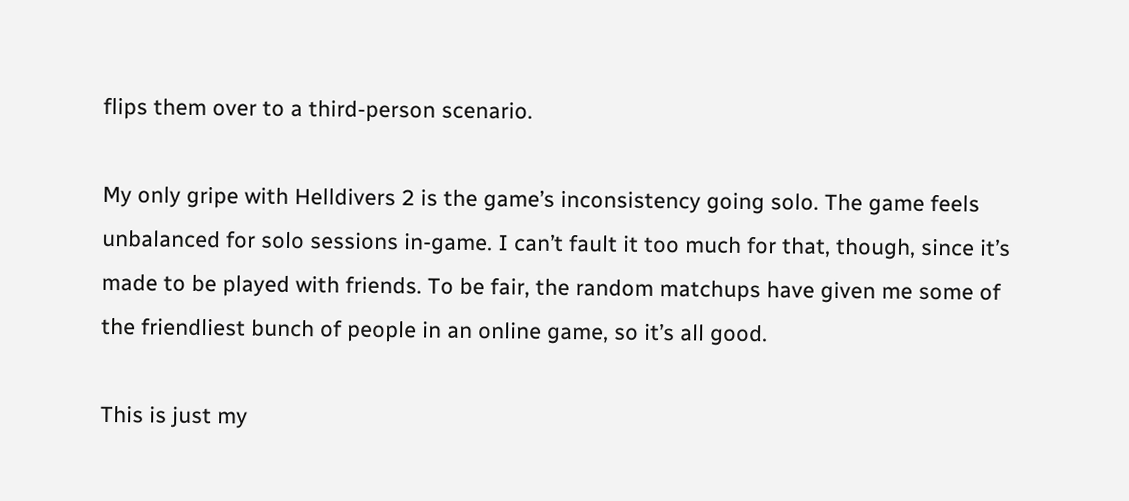flips them over to a third-person scenario.

My only gripe with Helldivers 2 is the game’s inconsistency going solo. The game feels unbalanced for solo sessions in-game. I can’t fault it too much for that, though, since it’s made to be played with friends. To be fair, the random matchups have given me some of the friendliest bunch of people in an online game, so it’s all good.

This is just my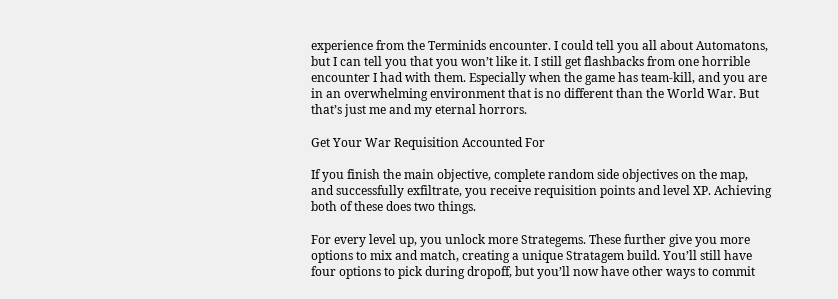experience from the Terminids encounter. I could tell you all about Automatons, but I can tell you that you won’t like it. I still get flashbacks from one horrible encounter I had with them. Especially when the game has team-kill, and you are in an overwhelming environment that is no different than the World War. But that’s just me and my eternal horrors.

Get Your War Requisition Accounted For

If you finish the main objective, complete random side objectives on the map, and successfully exfiltrate, you receive requisition points and level XP. Achieving both of these does two things.

For every level up, you unlock more Strategems. These further give you more options to mix and match, creating a unique Stratagem build. You’ll still have four options to pick during dropoff, but you’ll now have other ways to commit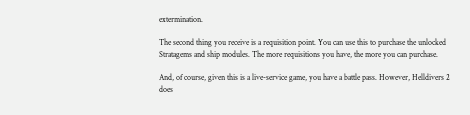extermination.

The second thing you receive is a requisition point. You can use this to purchase the unlocked Stratagems and ship modules. The more requisitions you have, the more you can purchase.

And, of course, given this is a live-service game, you have a battle pass. However, Helldivers 2 does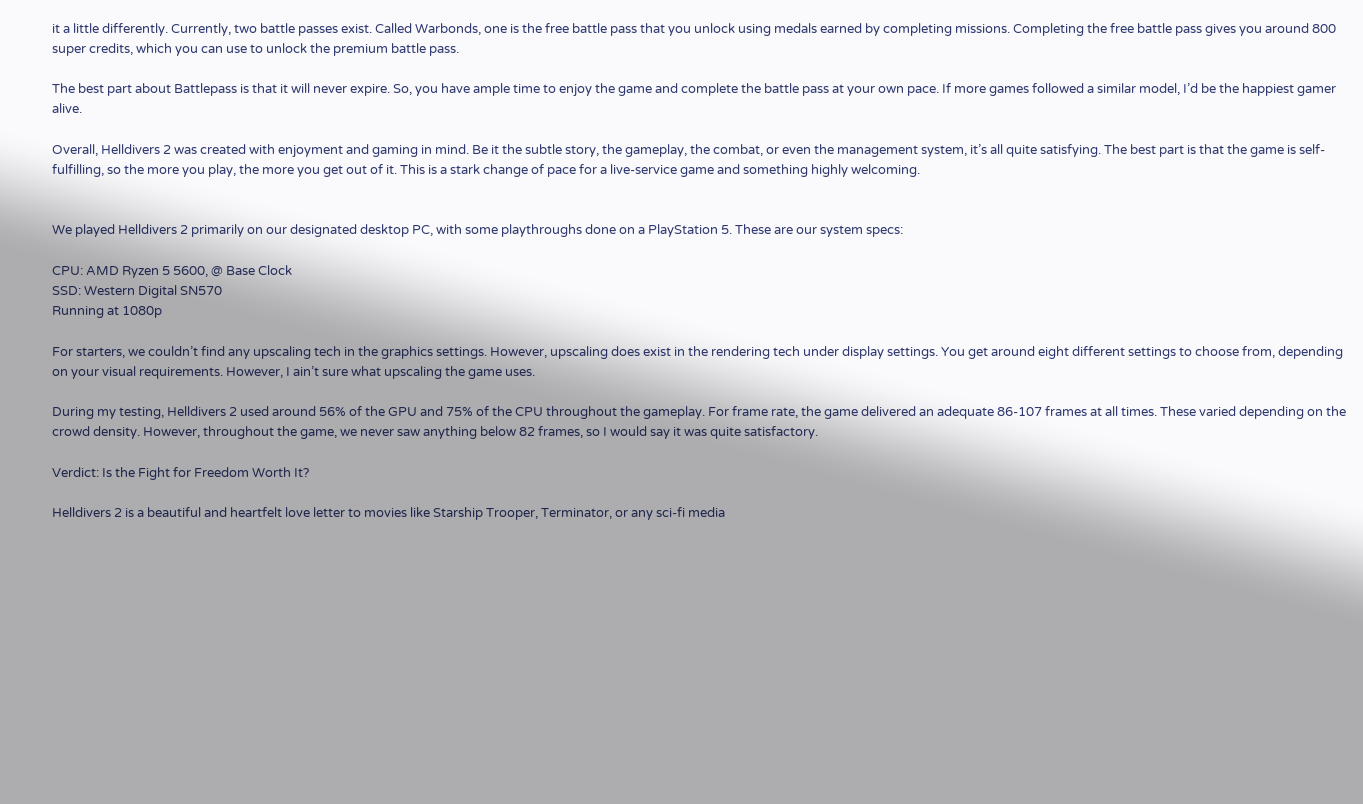it a little differently. Currently, two battle passes exist. Called Warbonds, one is the free battle pass that you unlock using medals earned by completing missions. Completing the free battle pass gives you around 800 super credits, which you can use to unlock the premium battle pass.

The best part about Battlepass is that it will never expire. So, you have ample time to enjoy the game and complete the battle pass at your own pace. If more games followed a similar model, I’d be the happiest gamer alive.

Overall, Helldivers 2 was created with enjoyment and gaming in mind. Be it the subtle story, the gameplay, the combat, or even the management system, it’s all quite satisfying. The best part is that the game is self-fulfilling, so the more you play, the more you get out of it. This is a stark change of pace for a live-service game and something highly welcoming.


We played Helldivers 2 primarily on our designated desktop PC, with some playthroughs done on a PlayStation 5. These are our system specs:

CPU: AMD Ryzen 5 5600, @ Base Clock
SSD: Western Digital SN570
Running at 1080p

For starters, we couldn’t find any upscaling tech in the graphics settings. However, upscaling does exist in the rendering tech under display settings. You get around eight different settings to choose from, depending on your visual requirements. However, I ain’t sure what upscaling the game uses.

During my testing, Helldivers 2 used around 56% of the GPU and 75% of the CPU throughout the gameplay. For frame rate, the game delivered an adequate 86-107 frames at all times. These varied depending on the crowd density. However, throughout the game, we never saw anything below 82 frames, so I would say it was quite satisfactory.

Verdict: Is the Fight for Freedom Worth It?

Helldivers 2 is a beautiful and heartfelt love letter to movies like Starship Trooper, Terminator, or any sci-fi media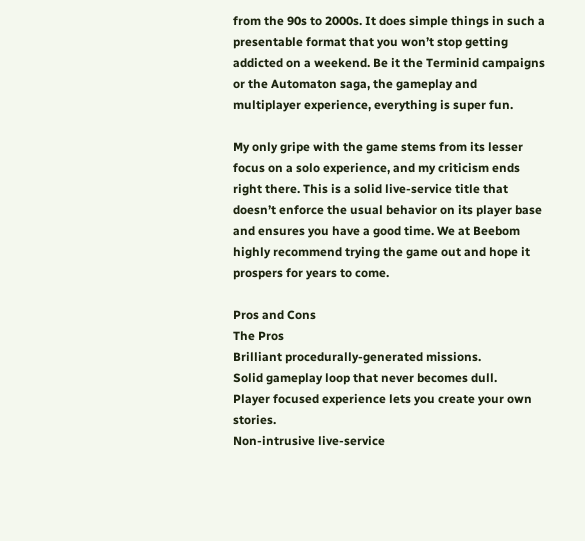from the 90s to 2000s. It does simple things in such a presentable format that you won’t stop getting addicted on a weekend. Be it the Terminid campaigns or the Automaton saga, the gameplay and multiplayer experience, everything is super fun.

My only gripe with the game stems from its lesser focus on a solo experience, and my criticism ends right there. This is a solid live-service title that doesn’t enforce the usual behavior on its player base and ensures you have a good time. We at Beebom highly recommend trying the game out and hope it prospers for years to come.

Pros and Cons
The Pros
Brilliant procedurally-generated missions.
Solid gameplay loop that never becomes dull.
Player focused experience lets you create your own stories.
Non-intrusive live-service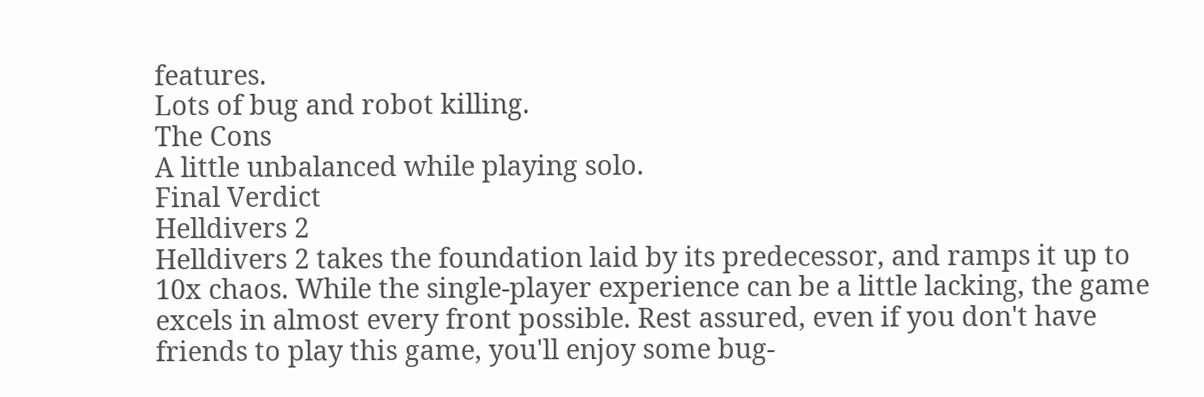features.
Lots of bug and robot killing.
The Cons
A little unbalanced while playing solo.
Final Verdict
Helldivers 2
Helldivers 2 takes the foundation laid by its predecessor, and ramps it up to 10x chaos. While the single-player experience can be a little lacking, the game excels in almost every front possible. Rest assured, even if you don't have friends to play this game, you'll enjoy some bug-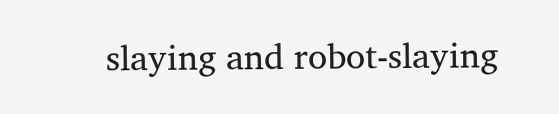slaying and robot-slaying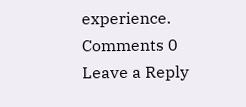experience.
Comments 0
Leave a Reply